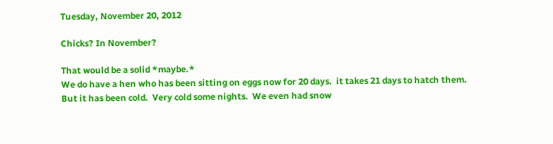Tuesday, November 20, 2012

Chicks? In November?

That would be a solid *maybe.*
We do have a hen who has been sitting on eggs now for 20 days.  it takes 21 days to hatch them.
But it has been cold.  Very cold some nights.  We even had snow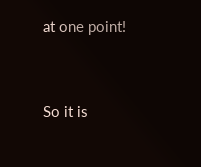at one point!


So it is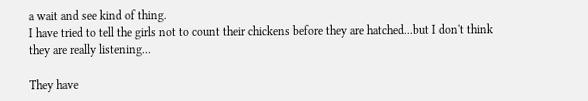a wait and see kind of thing.
I have tried to tell the girls not to count their chickens before they are hatched...but I don't think they are really listening...

They have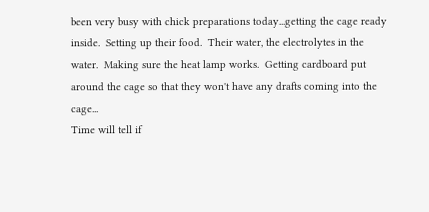been very busy with chick preparations today...getting the cage ready inside.  Setting up their food.  Their water, the electrolytes in the water.  Making sure the heat lamp works.  Getting cardboard put around the cage so that they won't have any drafts coming into the cage...
Time will tell if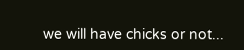we will have chicks or not...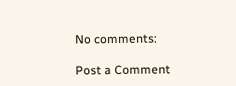No comments:

Post a Comment